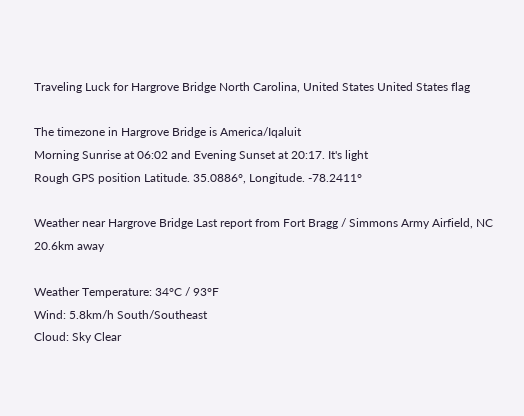Traveling Luck for Hargrove Bridge North Carolina, United States United States flag

The timezone in Hargrove Bridge is America/Iqaluit
Morning Sunrise at 06:02 and Evening Sunset at 20:17. It's light
Rough GPS position Latitude. 35.0886°, Longitude. -78.2411°

Weather near Hargrove Bridge Last report from Fort Bragg / Simmons Army Airfield, NC 20.6km away

Weather Temperature: 34°C / 93°F
Wind: 5.8km/h South/Southeast
Cloud: Sky Clear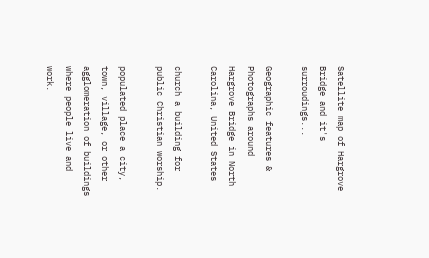Satellite map of Hargrove Bridge and it's surroudings...

Geographic features & Photographs around Hargrove Bridge in North Carolina, United States

church a building for public Christian worship.

populated place a city, town, village, or other agglomeration of buildings where people live and work.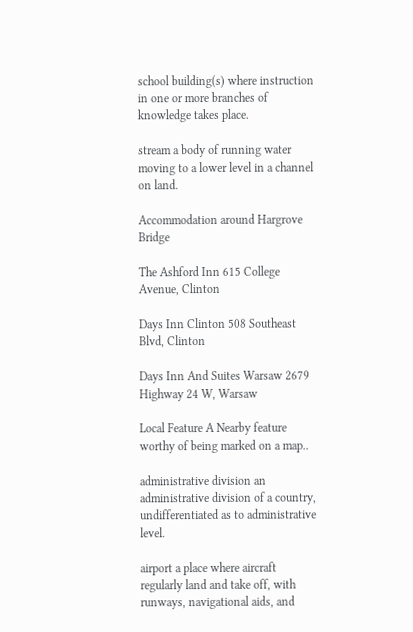school building(s) where instruction in one or more branches of knowledge takes place.

stream a body of running water moving to a lower level in a channel on land.

Accommodation around Hargrove Bridge

The Ashford Inn 615 College Avenue, Clinton

Days Inn Clinton 508 Southeast Blvd, Clinton

Days Inn And Suites Warsaw 2679 Highway 24 W, Warsaw

Local Feature A Nearby feature worthy of being marked on a map..

administrative division an administrative division of a country, undifferentiated as to administrative level.

airport a place where aircraft regularly land and take off, with runways, navigational aids, and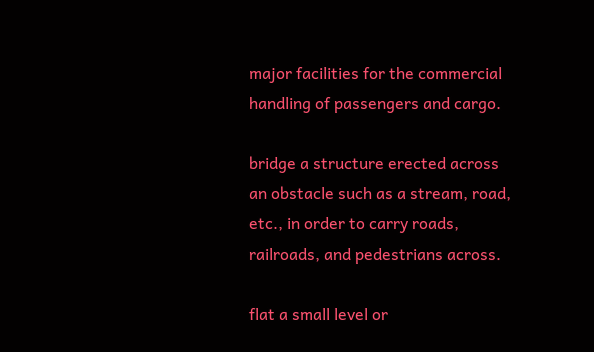major facilities for the commercial handling of passengers and cargo.

bridge a structure erected across an obstacle such as a stream, road, etc., in order to carry roads, railroads, and pedestrians across.

flat a small level or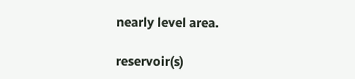nearly level area.

reservoir(s)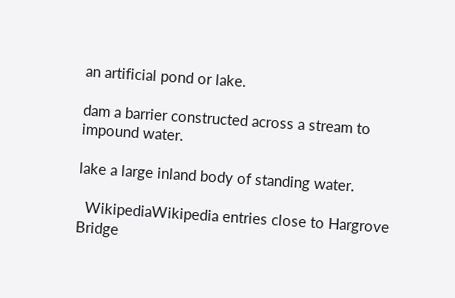an artificial pond or lake.

dam a barrier constructed across a stream to impound water.

lake a large inland body of standing water.

  WikipediaWikipedia entries close to Hargrove Bridge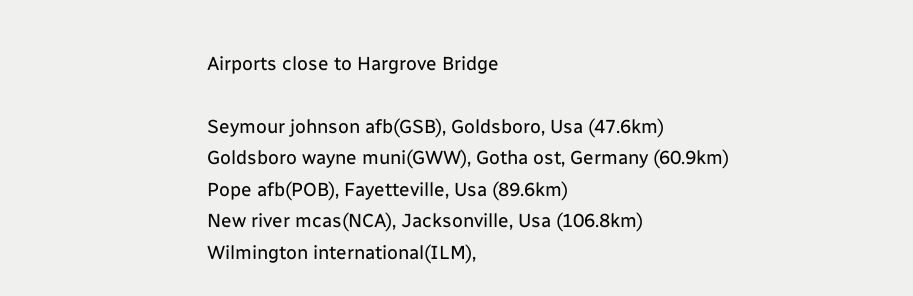Airports close to Hargrove Bridge

Seymour johnson afb(GSB), Goldsboro, Usa (47.6km)
Goldsboro wayne muni(GWW), Gotha ost, Germany (60.9km)
Pope afb(POB), Fayetteville, Usa (89.6km)
New river mcas(NCA), Jacksonville, Usa (106.8km)
Wilmington international(ILM),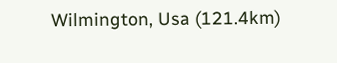Wilmington, Usa (121.4km)